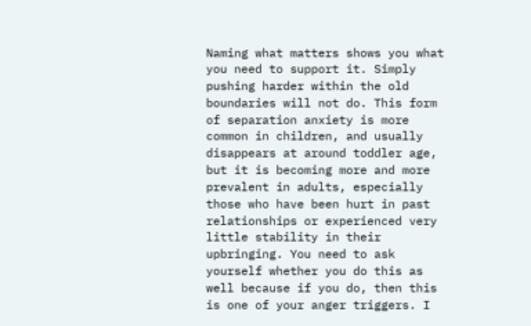Naming what matters shows you what you need to support it. Simply pushing harder within the old boundaries will not do. This form of separation anxiety is more common in children, and usually disappears at around toddler age, but it is becoming more and more prevalent in adults, especially those who have been hurt in past relationships or experienced very little stability in their upbringing. You need to ask yourself whether you do this as well because if you do, then this is one of your anger triggers. I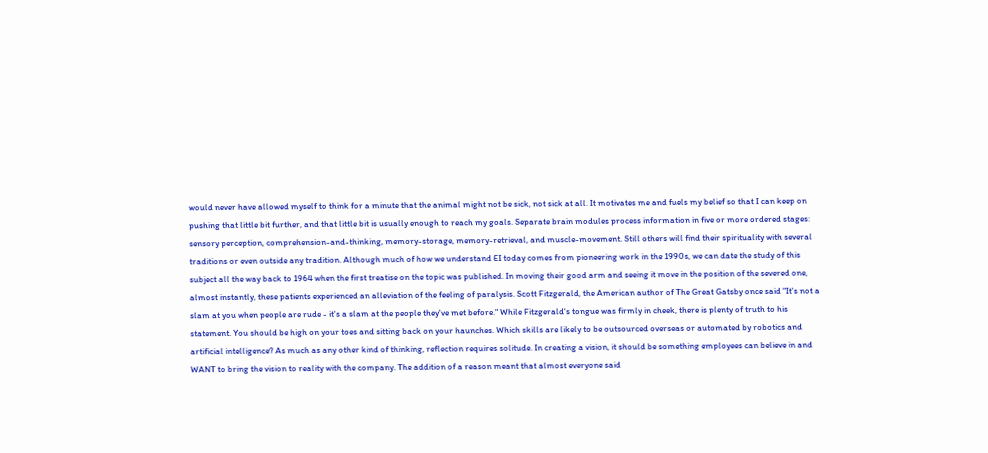would never have allowed myself to think for a minute that the animal might not be sick, not sick at all. It motivates me and fuels my belief so that I can keep on pushing that little bit further, and that little bit is usually enough to reach my goals. Separate brain modules process information in five or more ordered stages: sensory perception, comprehension-and-thinking, memory-storage, memory-retrieval, and muscle-movement. Still others will find their spirituality with several traditions or even outside any tradition. Although much of how we understand EI today comes from pioneering work in the 1990s, we can date the study of this subject all the way back to 1964 when the first treatise on the topic was published. In moving their good arm and seeing it move in the position of the severed one, almost instantly, these patients experienced an alleviation of the feeling of paralysis. Scott Fitzgerald, the American author of The Great Gatsby once said "It's not a slam at you when people are rude - it's a slam at the people they've met before." While Fitzgerald's tongue was firmly in cheek, there is plenty of truth to his statement. You should be high on your toes and sitting back on your haunches. Which skills are likely to be outsourced overseas or automated by robotics and artificial intelligence? As much as any other kind of thinking, reflection requires solitude. In creating a vision, it should be something employees can believe in and WANT to bring the vision to reality with the company. The addition of a reason meant that almost everyone said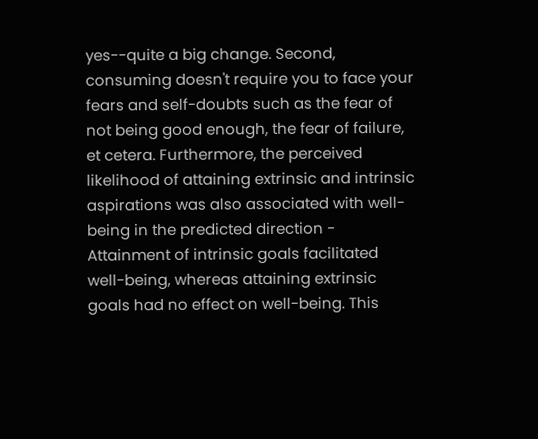yes--quite a big change. Second, consuming doesn't require you to face your fears and self-doubts such as the fear of not being good enough, the fear of failure, et cetera. Furthermore, the perceived likelihood of attaining extrinsic and intrinsic aspirations was also associated with well-being in the predicted direction - Attainment of intrinsic goals facilitated well-being, whereas attaining extrinsic goals had no effect on well-being. This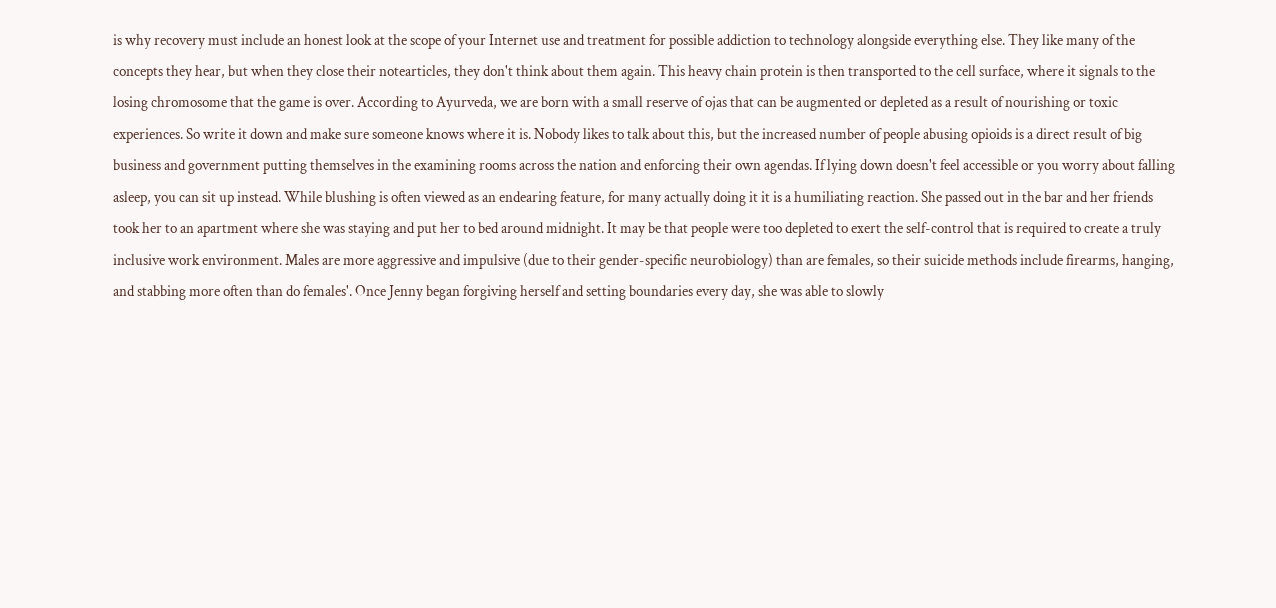is why recovery must include an honest look at the scope of your Internet use and treatment for possible addiction to technology alongside everything else. They like many of the concepts they hear, but when they close their notearticles, they don't think about them again. This heavy chain protein is then transported to the cell surface, where it signals to the losing chromosome that the game is over. According to Ayurveda, we are born with a small reserve of ojas that can be augmented or depleted as a result of nourishing or toxic experiences. So write it down and make sure someone knows where it is. Nobody likes to talk about this, but the increased number of people abusing opioids is a direct result of big business and government putting themselves in the examining rooms across the nation and enforcing their own agendas. If lying down doesn't feel accessible or you worry about falling asleep, you can sit up instead. While blushing is often viewed as an endearing feature, for many actually doing it it is a humiliating reaction. She passed out in the bar and her friends took her to an apartment where she was staying and put her to bed around midnight. It may be that people were too depleted to exert the self-control that is required to create a truly inclusive work environment. Males are more aggressive and impulsive (due to their gender-specific neurobiology) than are females, so their suicide methods include firearms, hanging, and stabbing more often than do females'. Once Jenny began forgiving herself and setting boundaries every day, she was able to slowly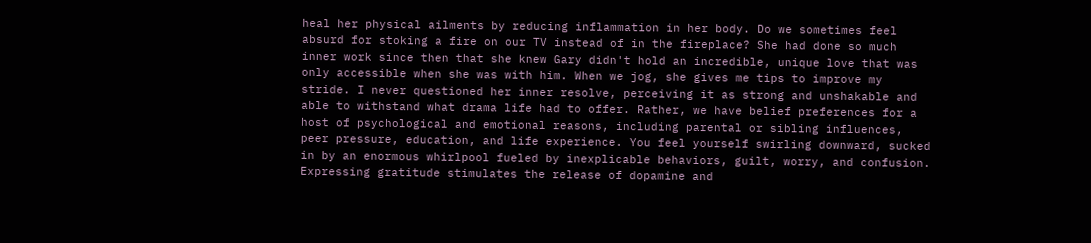heal her physical ailments by reducing inflammation in her body. Do we sometimes feel absurd for stoking a fire on our TV instead of in the fireplace? She had done so much inner work since then that she knew Gary didn't hold an incredible, unique love that was only accessible when she was with him. When we jog, she gives me tips to improve my stride. I never questioned her inner resolve, perceiving it as strong and unshakable and able to withstand what drama life had to offer. Rather, we have belief preferences for a host of psychological and emotional reasons, including parental or sibling influences, peer pressure, education, and life experience. You feel yourself swirling downward, sucked in by an enormous whirlpool fueled by inexplicable behaviors, guilt, worry, and confusion. Expressing gratitude stimulates the release of dopamine and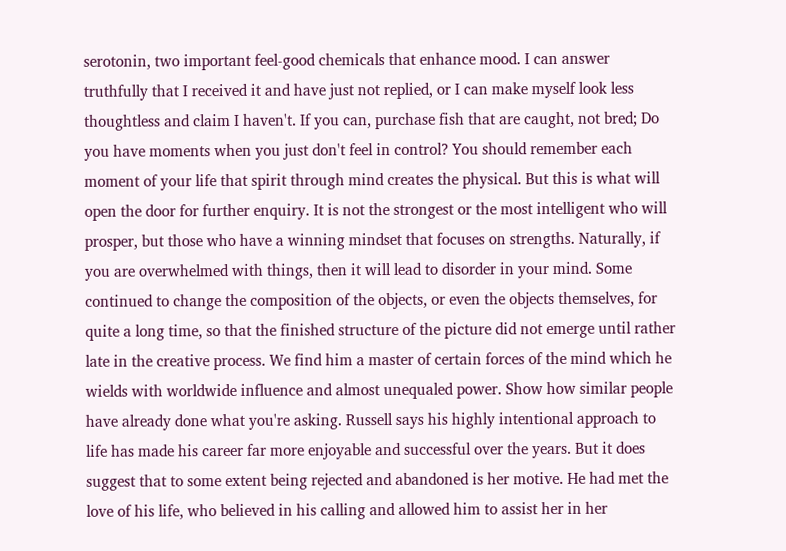serotonin, two important feel-good chemicals that enhance mood. I can answer truthfully that I received it and have just not replied, or I can make myself look less thoughtless and claim I haven't. If you can, purchase fish that are caught, not bred; Do you have moments when you just don't feel in control? You should remember each moment of your life that spirit through mind creates the physical. But this is what will open the door for further enquiry. It is not the strongest or the most intelligent who will prosper, but those who have a winning mindset that focuses on strengths. Naturally, if you are overwhelmed with things, then it will lead to disorder in your mind. Some continued to change the composition of the objects, or even the objects themselves, for quite a long time, so that the finished structure of the picture did not emerge until rather late in the creative process. We find him a master of certain forces of the mind which he wields with worldwide influence and almost unequaled power. Show how similar people have already done what you're asking. Russell says his highly intentional approach to life has made his career far more enjoyable and successful over the years. But it does suggest that to some extent being rejected and abandoned is her motive. He had met the love of his life, who believed in his calling and allowed him to assist her in her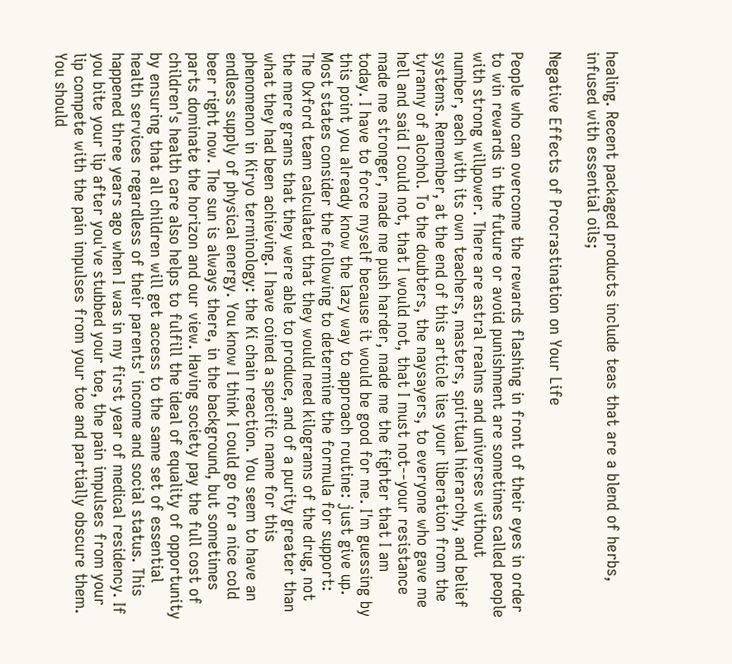healing. Recent packaged products include teas that are a blend of herbs, infused with essential oils;

Negative Effects of Procrastination on Your Life

People who can overcome the rewards flashing in front of their eyes in order to win rewards in the future or avoid punishment are sometimes called people with strong willpower. There are astral realms and universes without number, each with its own teachers, masters, spiritual hierarchy, and belief systems. Remember, at the end of this article lies your liberation from the tyranny of alcohol. To the doubters, the naysayers, to everyone who gave me hell and said I could not, that I would not, that I must not--your resistance made me stronger, made me push harder, made me the fighter that I am today. I have to force myself because it would be good for me. I'm guessing by this point you already know the lazy way to approach routine: just give up. Most states consider the following to determine the formula for support: The Oxford team calculated that they would need kilograms of the drug, not the mere grams that they were able to produce, and of a purity greater than what they had been achieving. I have coined a specific name for this phenomenon in Kiryo terminology: the Ki chain reaction. You seem to have an endless supply of physical energy. You know I think I could go for a nice cold beer right now. The sun is always there, in the background, but sometimes parts dominate the horizon and our view. Having society pay the full cost of children's health care also helps to fulfill the ideal of equality of opportunity by ensuring that all children will get access to the same set of essential health services regardless of their parents' income and social status. This happened three years ago when I was in my first year of medical residency. If you bite your lip after you've stubbed your toe, the pain impulses from your lip compete with the pain impulses from your toe and partially obscure them. You should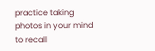practice taking photos in your mind to recall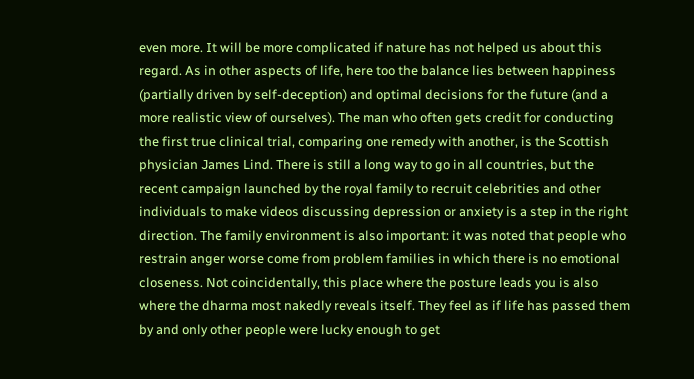even more. It will be more complicated if nature has not helped us about this regard. As in other aspects of life, here too the balance lies between happiness (partially driven by self-deception) and optimal decisions for the future (and a more realistic view of ourselves). The man who often gets credit for conducting the first true clinical trial, comparing one remedy with another, is the Scottish physician James Lind. There is still a long way to go in all countries, but the recent campaign launched by the royal family to recruit celebrities and other individuals to make videos discussing depression or anxiety is a step in the right direction. The family environment is also important: it was noted that people who restrain anger worse come from problem families in which there is no emotional closeness. Not coincidentally, this place where the posture leads you is also where the dharma most nakedly reveals itself. They feel as if life has passed them by and only other people were lucky enough to get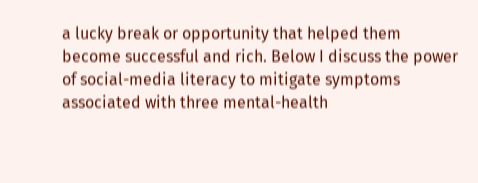a lucky break or opportunity that helped them become successful and rich. Below I discuss the power of social-media literacy to mitigate symptoms associated with three mental-health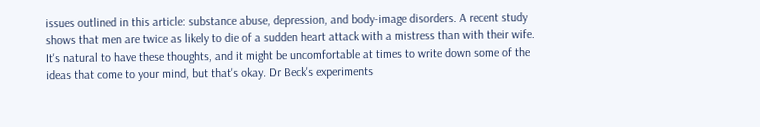issues outlined in this article: substance abuse, depression, and body-image disorders. A recent study shows that men are twice as likely to die of a sudden heart attack with a mistress than with their wife. It's natural to have these thoughts, and it might be uncomfortable at times to write down some of the ideas that come to your mind, but that's okay. Dr Beck's experiments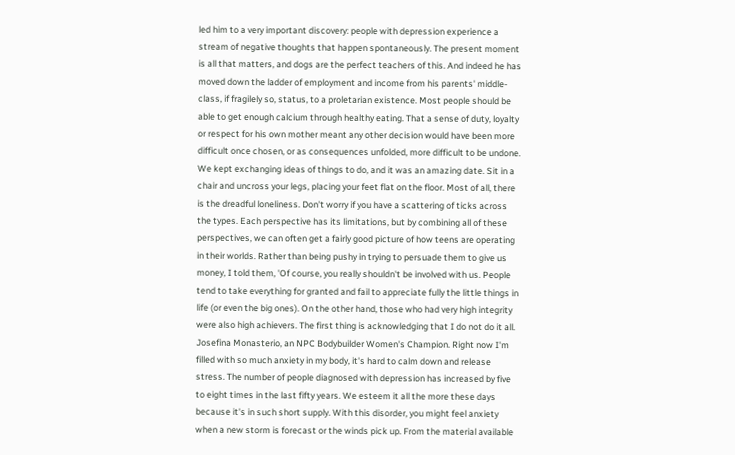led him to a very important discovery: people with depression experience a stream of negative thoughts that happen spontaneously. The present moment is all that matters, and dogs are the perfect teachers of this. And indeed he has moved down the ladder of employment and income from his parents' middle-class, if fragilely so, status, to a proletarian existence. Most people should be able to get enough calcium through healthy eating. That a sense of duty, loyalty or respect for his own mother meant any other decision would have been more difficult once chosen, or as consequences unfolded, more difficult to be undone. We kept exchanging ideas of things to do, and it was an amazing date. Sit in a chair and uncross your legs, placing your feet flat on the floor. Most of all, there is the dreadful loneliness. Don't worry if you have a scattering of ticks across the types. Each perspective has its limitations, but by combining all of these perspectives, we can often get a fairly good picture of how teens are operating in their worlds. Rather than being pushy in trying to persuade them to give us money, I told them, 'Of course, you really shouldn't be involved with us. People tend to take everything for granted and fail to appreciate fully the little things in life (or even the big ones). On the other hand, those who had very high integrity were also high achievers. The first thing is acknowledging that I do not do it all. Josefina Monasterio, an NPC Bodybuilder Women's Champion. Right now I'm filled with so much anxiety in my body, it's hard to calm down and release stress. The number of people diagnosed with depression has increased by five to eight times in the last fifty years. We esteem it all the more these days because it's in such short supply. With this disorder, you might feel anxiety when a new storm is forecast or the winds pick up. From the material available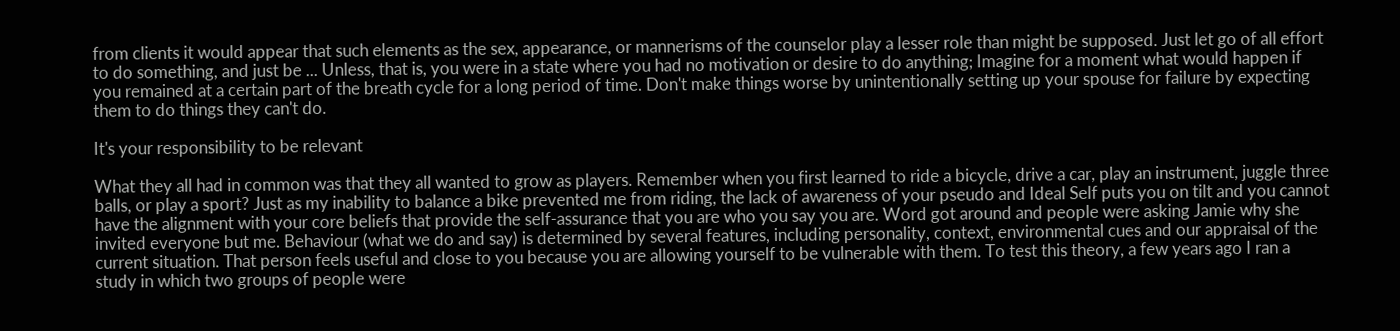from clients it would appear that such elements as the sex, appearance, or mannerisms of the counselor play a lesser role than might be supposed. Just let go of all effort to do something, and just be ... Unless, that is, you were in a state where you had no motivation or desire to do anything; Imagine for a moment what would happen if you remained at a certain part of the breath cycle for a long period of time. Don't make things worse by unintentionally setting up your spouse for failure by expecting them to do things they can't do.

It's your responsibility to be relevant

What they all had in common was that they all wanted to grow as players. Remember when you first learned to ride a bicycle, drive a car, play an instrument, juggle three balls, or play a sport? Just as my inability to balance a bike prevented me from riding, the lack of awareness of your pseudo and Ideal Self puts you on tilt and you cannot have the alignment with your core beliefs that provide the self-assurance that you are who you say you are. Word got around and people were asking Jamie why she invited everyone but me. Behaviour (what we do and say) is determined by several features, including personality, context, environmental cues and our appraisal of the current situation. That person feels useful and close to you because you are allowing yourself to be vulnerable with them. To test this theory, a few years ago I ran a study in which two groups of people were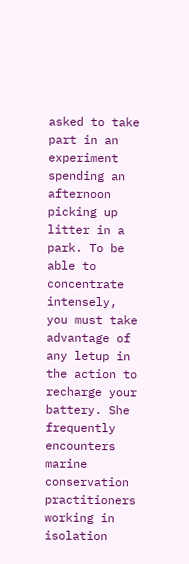asked to take part in an experiment spending an afternoon picking up litter in a park. To be able to concentrate intensely, you must take advantage of any letup in the action to recharge your battery. She frequently encounters marine conservation practitioners working in isolation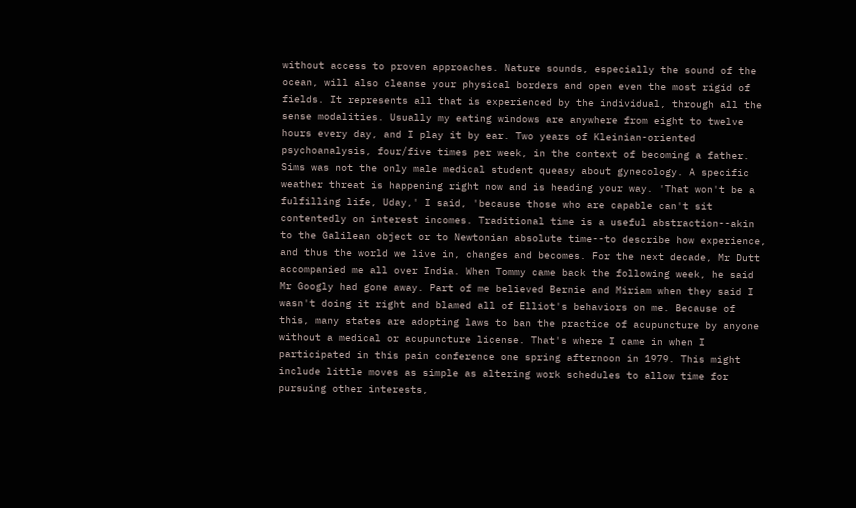without access to proven approaches. Nature sounds, especially the sound of the ocean, will also cleanse your physical borders and open even the most rigid of fields. It represents all that is experienced by the individual, through all the sense modalities. Usually my eating windows are anywhere from eight to twelve hours every day, and I play it by ear. Two years of Kleinian-oriented psychoanalysis, four/five times per week, in the context of becoming a father. Sims was not the only male medical student queasy about gynecology. A specific weather threat is happening right now and is heading your way. 'That won't be a fulfilling life, Uday,' I said, 'because those who are capable can't sit contentedly on interest incomes. Traditional time is a useful abstraction--akin to the Galilean object or to Newtonian absolute time--to describe how experience, and thus the world we live in, changes and becomes. For the next decade, Mr Dutt accompanied me all over India. When Tommy came back the following week, he said Mr Googly had gone away. Part of me believed Bernie and Miriam when they said I wasn't doing it right and blamed all of Elliot's behaviors on me. Because of this, many states are adopting laws to ban the practice of acupuncture by anyone without a medical or acupuncture license. That's where I came in when I participated in this pain conference one spring afternoon in 1979. This might include little moves as simple as altering work schedules to allow time for pursuing other interests,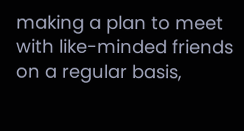making a plan to meet with like-minded friends on a regular basis,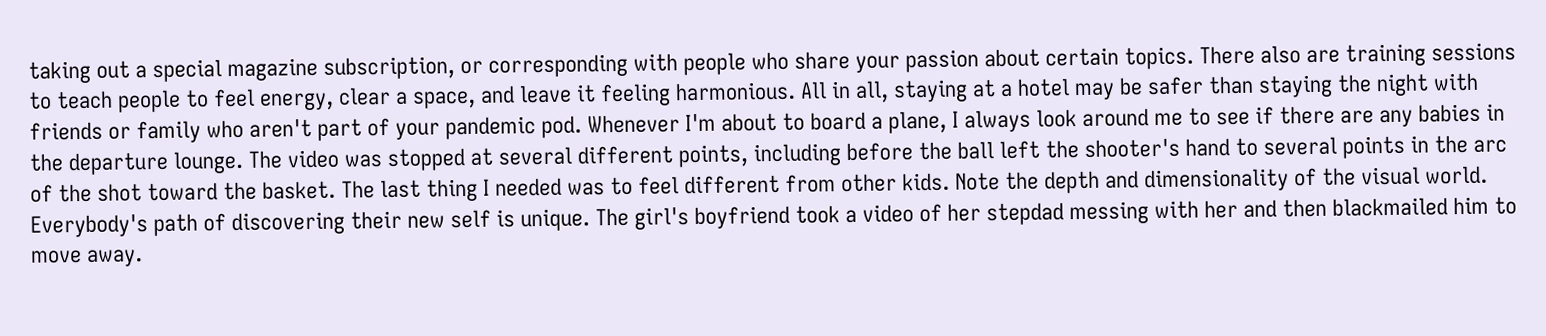taking out a special magazine subscription, or corresponding with people who share your passion about certain topics. There also are training sessions to teach people to feel energy, clear a space, and leave it feeling harmonious. All in all, staying at a hotel may be safer than staying the night with friends or family who aren't part of your pandemic pod. Whenever I'm about to board a plane, I always look around me to see if there are any babies in the departure lounge. The video was stopped at several different points, including before the ball left the shooter's hand to several points in the arc of the shot toward the basket. The last thing I needed was to feel different from other kids. Note the depth and dimensionality of the visual world. Everybody's path of discovering their new self is unique. The girl's boyfriend took a video of her stepdad messing with her and then blackmailed him to move away.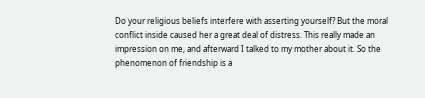Do your religious beliefs interfere with asserting yourself? But the moral conflict inside caused her a great deal of distress. This really made an impression on me, and afterward I talked to my mother about it. So the phenomenon of friendship is a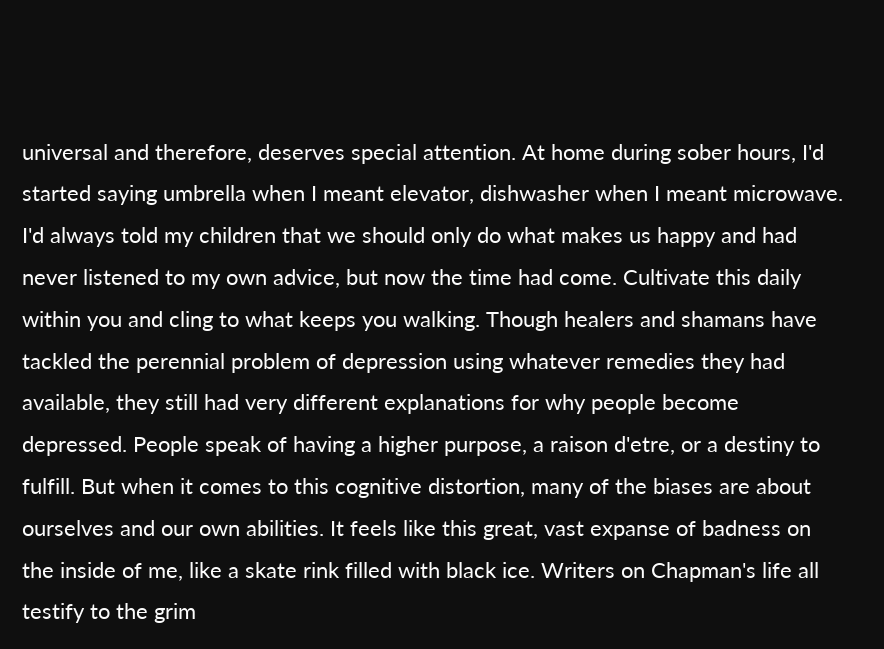universal and therefore, deserves special attention. At home during sober hours, I'd started saying umbrella when I meant elevator, dishwasher when I meant microwave. I'd always told my children that we should only do what makes us happy and had never listened to my own advice, but now the time had come. Cultivate this daily within you and cling to what keeps you walking. Though healers and shamans have tackled the perennial problem of depression using whatever remedies they had available, they still had very different explanations for why people become depressed. People speak of having a higher purpose, a raison d'etre, or a destiny to fulfill. But when it comes to this cognitive distortion, many of the biases are about ourselves and our own abilities. It feels like this great, vast expanse of badness on the inside of me, like a skate rink filled with black ice. Writers on Chapman's life all testify to the grim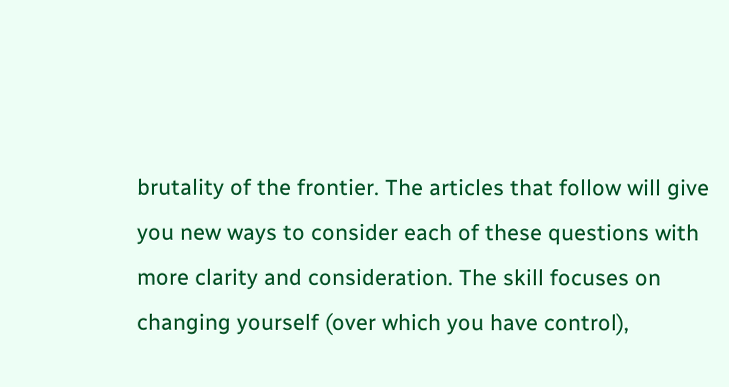brutality of the frontier. The articles that follow will give you new ways to consider each of these questions with more clarity and consideration. The skill focuses on changing yourself (over which you have control),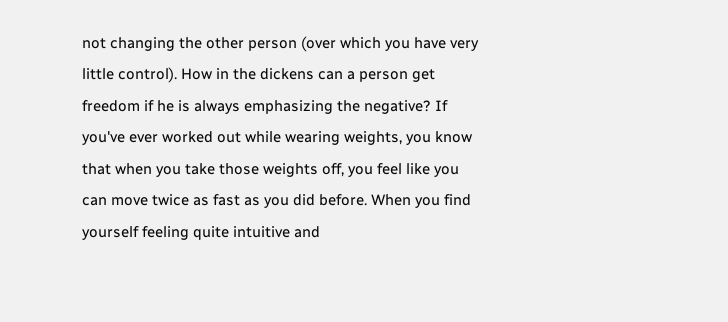not changing the other person (over which you have very little control). How in the dickens can a person get freedom if he is always emphasizing the negative? If you've ever worked out while wearing weights, you know that when you take those weights off, you feel like you can move twice as fast as you did before. When you find yourself feeling quite intuitive and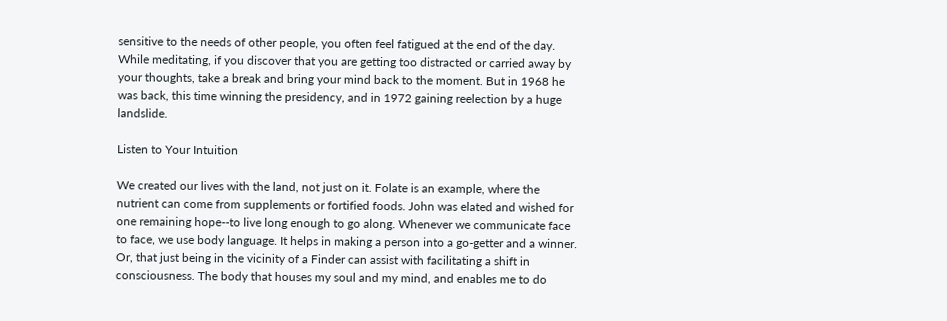sensitive to the needs of other people, you often feel fatigued at the end of the day. While meditating, if you discover that you are getting too distracted or carried away by your thoughts, take a break and bring your mind back to the moment. But in 1968 he was back, this time winning the presidency, and in 1972 gaining reelection by a huge landslide.

Listen to Your Intuition

We created our lives with the land, not just on it. Folate is an example, where the nutrient can come from supplements or fortified foods. John was elated and wished for one remaining hope--to live long enough to go along. Whenever we communicate face to face, we use body language. It helps in making a person into a go-getter and a winner. Or, that just being in the vicinity of a Finder can assist with facilitating a shift in consciousness. The body that houses my soul and my mind, and enables me to do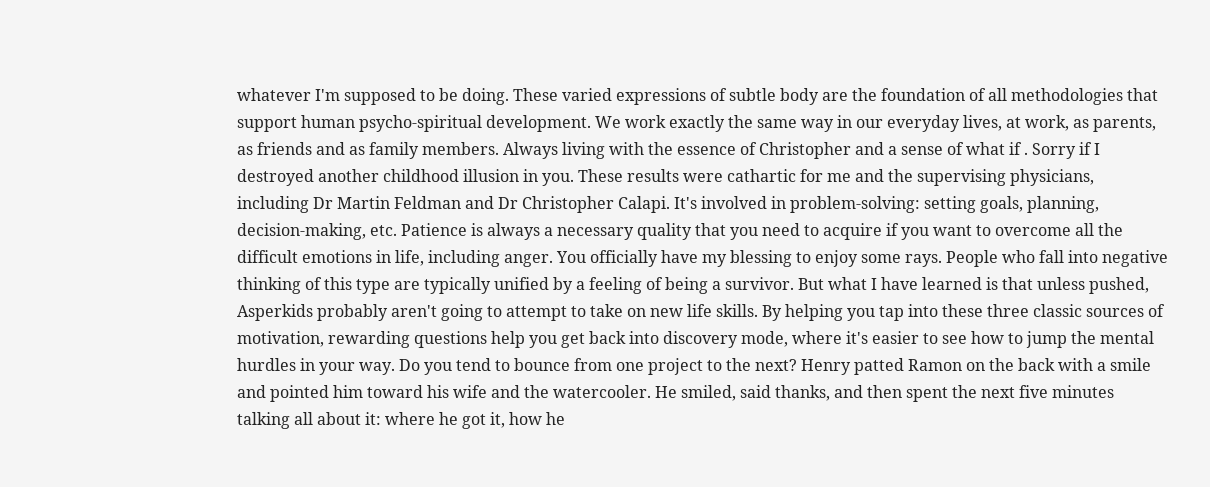whatever I'm supposed to be doing. These varied expressions of subtle body are the foundation of all methodologies that support human psycho-spiritual development. We work exactly the same way in our everyday lives, at work, as parents, as friends and as family members. Always living with the essence of Christopher and a sense of what if . Sorry if I destroyed another childhood illusion in you. These results were cathartic for me and the supervising physicians, including Dr Martin Feldman and Dr Christopher Calapi. It's involved in problem-solving: setting goals, planning, decision-making, etc. Patience is always a necessary quality that you need to acquire if you want to overcome all the difficult emotions in life, including anger. You officially have my blessing to enjoy some rays. People who fall into negative thinking of this type are typically unified by a feeling of being a survivor. But what I have learned is that unless pushed, Asperkids probably aren't going to attempt to take on new life skills. By helping you tap into these three classic sources of motivation, rewarding questions help you get back into discovery mode, where it's easier to see how to jump the mental hurdles in your way. Do you tend to bounce from one project to the next? Henry patted Ramon on the back with a smile and pointed him toward his wife and the watercooler. He smiled, said thanks, and then spent the next five minutes talking all about it: where he got it, how he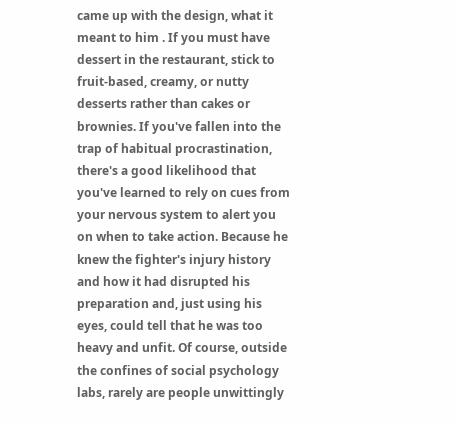came up with the design, what it meant to him . If you must have dessert in the restaurant, stick to fruit-based, creamy, or nutty desserts rather than cakes or brownies. If you've fallen into the trap of habitual procrastination, there's a good likelihood that you've learned to rely on cues from your nervous system to alert you on when to take action. Because he knew the fighter's injury history and how it had disrupted his preparation and, just using his eyes, could tell that he was too heavy and unfit. Of course, outside the confines of social psychology labs, rarely are people unwittingly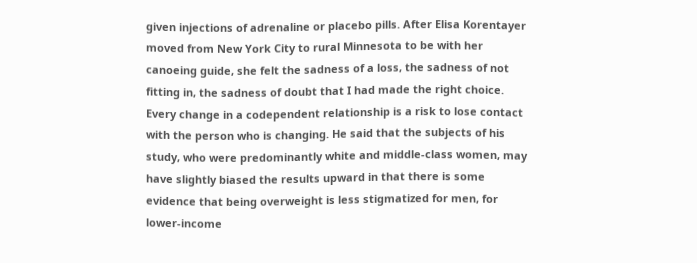given injections of adrenaline or placebo pills. After Elisa Korentayer moved from New York City to rural Minnesota to be with her canoeing guide, she felt the sadness of a loss, the sadness of not fitting in, the sadness of doubt that I had made the right choice. Every change in a codependent relationship is a risk to lose contact with the person who is changing. He said that the subjects of his study, who were predominantly white and middle-class women, may have slightly biased the results upward in that there is some evidence that being overweight is less stigmatized for men, for lower-income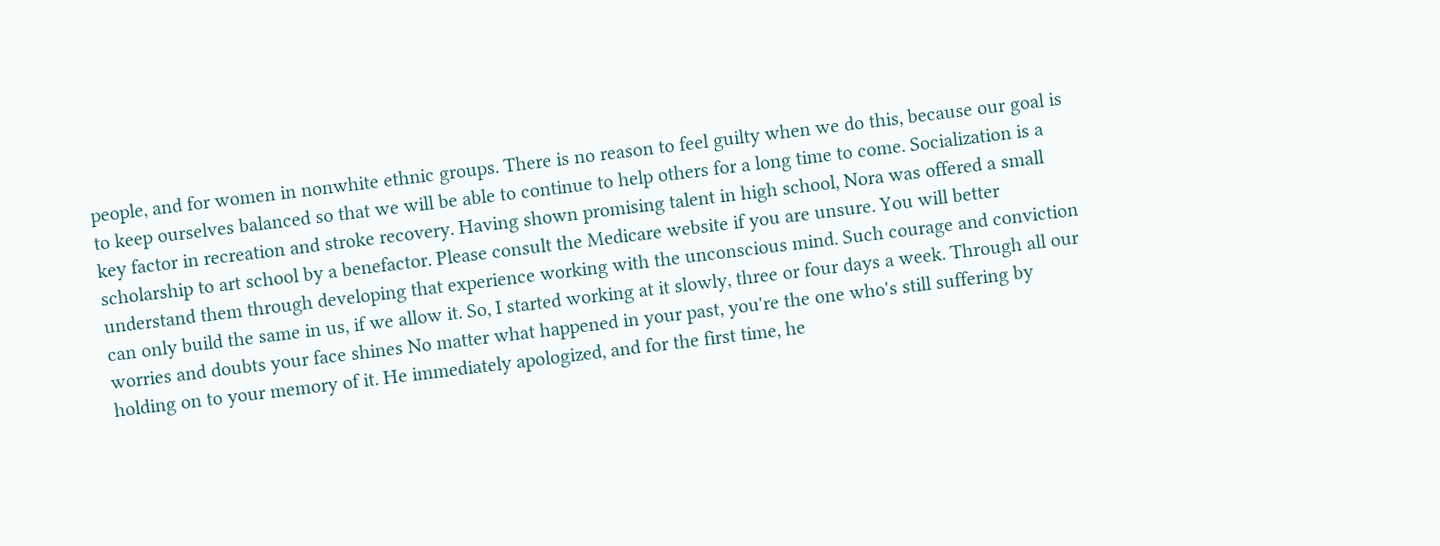people, and for women in nonwhite ethnic groups. There is no reason to feel guilty when we do this, because our goal is to keep ourselves balanced so that we will be able to continue to help others for a long time to come. Socialization is a key factor in recreation and stroke recovery. Having shown promising talent in high school, Nora was offered a small scholarship to art school by a benefactor. Please consult the Medicare website if you are unsure. You will better understand them through developing that experience working with the unconscious mind. Such courage and conviction can only build the same in us, if we allow it. So, I started working at it slowly, three or four days a week. Through all our worries and doubts your face shines No matter what happened in your past, you're the one who's still suffering by holding on to your memory of it. He immediately apologized, and for the first time, he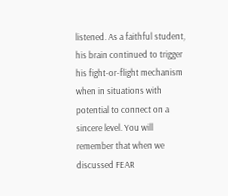listened. As a faithful student, his brain continued to trigger his fight-or-flight mechanism when in situations with potential to connect on a sincere level. You will remember that when we discussed FEAR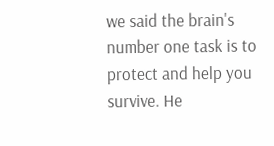we said the brain's number one task is to protect and help you survive. He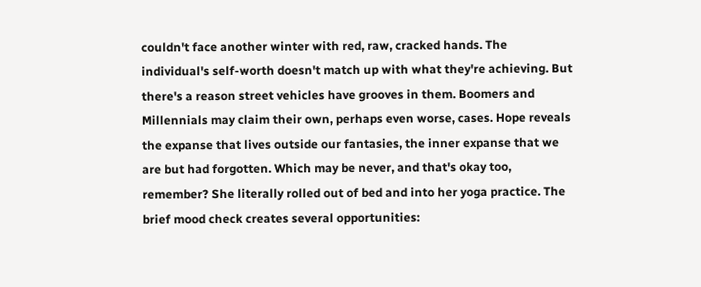couldn't face another winter with red, raw, cracked hands. The individual's self-worth doesn't match up with what they're achieving. But there's a reason street vehicles have grooves in them. Boomers and Millennials may claim their own, perhaps even worse, cases. Hope reveals the expanse that lives outside our fantasies, the inner expanse that we are but had forgotten. Which may be never, and that's okay too, remember? She literally rolled out of bed and into her yoga practice. The brief mood check creates several opportunities: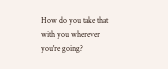How do you take that with you wherever you're going?